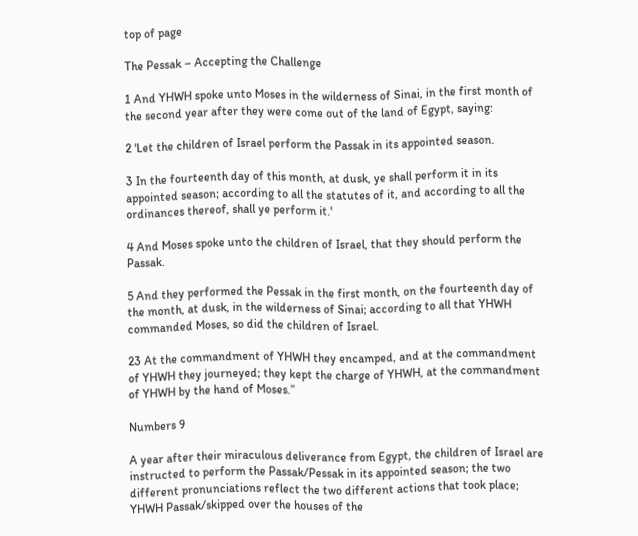top of page

The Pessak – Accepting the Challenge

1 And YHWH spoke unto Moses in the wilderness of Sinai, in the first month of the second year after they were come out of the land of Egypt, saying:

2 'Let the children of Israel perform the Passak in its appointed season.

3 In the fourteenth day of this month, at dusk, ye shall perform it in its appointed season; according to all the statutes of it, and according to all the ordinances thereof, shall ye perform it.'

4 And Moses spoke unto the children of Israel, that they should perform the Passak.

5 And they performed the Pessak in the first month, on the fourteenth day of the month, at dusk, in the wilderness of Sinai; according to all that YHWH commanded Moses, so did the children of Israel.

23 At the commandment of YHWH they encamped, and at the commandment of YHWH they journeyed; they kept the charge of YHWH, at the commandment of YHWH by the hand of Moses.”

Numbers 9

A year after their miraculous deliverance from Egypt, the children of Israel are instructed to perform the Passak/Pessak in its appointed season; the two different pronunciations reflect the two different actions that took place; YHWH Passak/skipped over the houses of the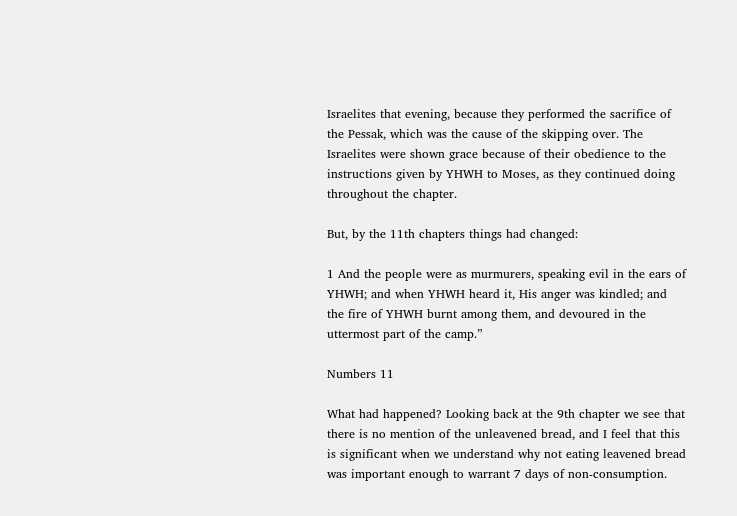Israelites that evening, because they performed the sacrifice of the Pessak, which was the cause of the skipping over. The Israelites were shown grace because of their obedience to the instructions given by YHWH to Moses, as they continued doing throughout the chapter.

But, by the 11th chapters things had changed:

1 And the people were as murmurers, speaking evil in the ears of YHWH; and when YHWH heard it, His anger was kindled; and the fire of YHWH burnt among them, and devoured in the uttermost part of the camp.”

Numbers 11

What had happened? Looking back at the 9th chapter we see that there is no mention of the unleavened bread, and I feel that this is significant when we understand why not eating leavened bread was important enough to warrant 7 days of non-consumption.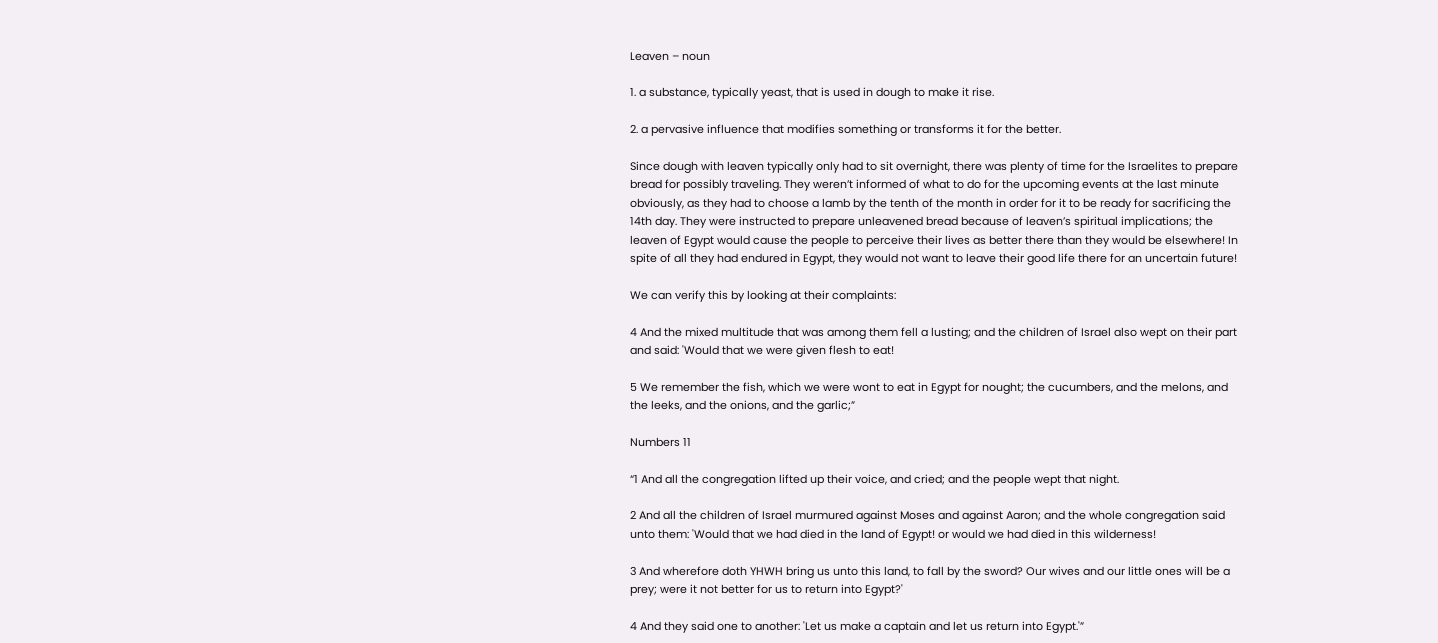Leaven – noun

1. a substance, typically yeast, that is used in dough to make it rise.

2. a pervasive influence that modifies something or transforms it for the better.

Since dough with leaven typically only had to sit overnight, there was plenty of time for the Israelites to prepare bread for possibly traveling. They weren’t informed of what to do for the upcoming events at the last minute obviously, as they had to choose a lamb by the tenth of the month in order for it to be ready for sacrificing the 14th day. They were instructed to prepare unleavened bread because of leaven’s spiritual implications; the leaven of Egypt would cause the people to perceive their lives as better there than they would be elsewhere! In spite of all they had endured in Egypt, they would not want to leave their good life there for an uncertain future!

We can verify this by looking at their complaints:

4 And the mixed multitude that was among them fell a lusting; and the children of Israel also wept on their part and said: 'Would that we were given flesh to eat!

5 We remember the fish, which we were wont to eat in Egypt for nought; the cucumbers, and the melons, and the leeks, and the onions, and the garlic;”

Numbers 11

“1 And all the congregation lifted up their voice, and cried; and the people wept that night.

2 And all the children of Israel murmured against Moses and against Aaron; and the whole congregation said unto them: 'Would that we had died in the land of Egypt! or would we had died in this wilderness!

3 And wherefore doth YHWH bring us unto this land, to fall by the sword? Our wives and our little ones will be a prey; were it not better for us to return into Egypt?'

4 And they said one to another: 'Let us make a captain and let us return into Egypt.'”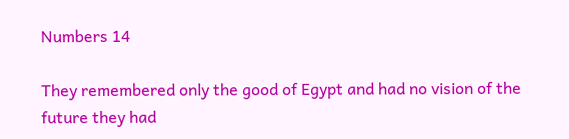Numbers 14

They remembered only the good of Egypt and had no vision of the future they had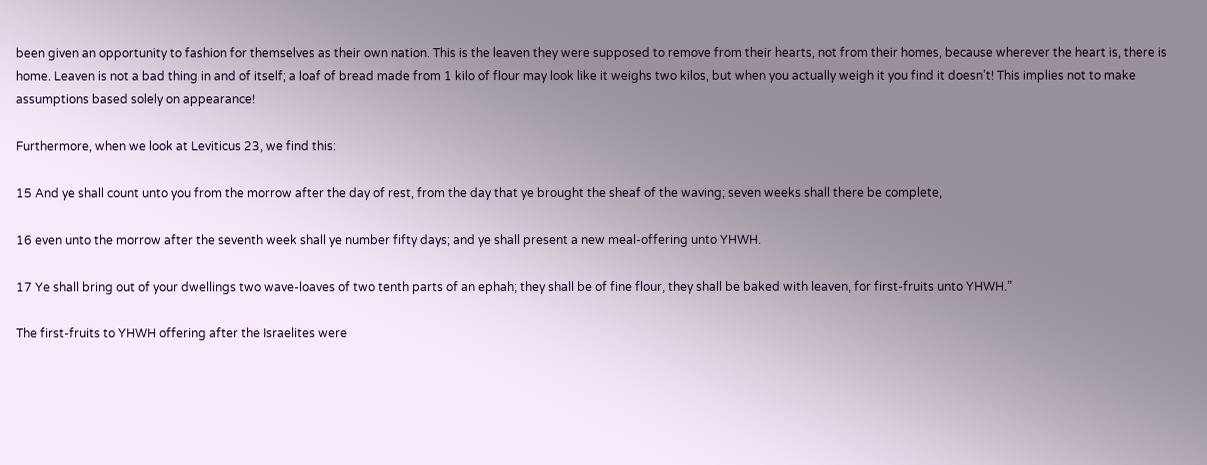been given an opportunity to fashion for themselves as their own nation. This is the leaven they were supposed to remove from their hearts, not from their homes, because wherever the heart is, there is home. Leaven is not a bad thing in and of itself; a loaf of bread made from 1 kilo of flour may look like it weighs two kilos, but when you actually weigh it you find it doesn’t! This implies not to make assumptions based solely on appearance!

Furthermore, when we look at Leviticus 23, we find this:

15 And ye shall count unto you from the morrow after the day of rest, from the day that ye brought the sheaf of the waving; seven weeks shall there be complete,

16 even unto the morrow after the seventh week shall ye number fifty days; and ye shall present a new meal-offering unto YHWH.

17 Ye shall bring out of your dwellings two wave-loaves of two tenth parts of an ephah; they shall be of fine flour, they shall be baked with leaven, for first-fruits unto YHWH.”

The first-fruits to YHWH offering after the Israelites were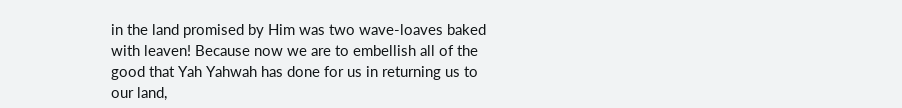in the land promised by Him was two wave-loaves baked with leaven! Because now we are to embellish all of the good that Yah Yahwah has done for us in returning us to our land,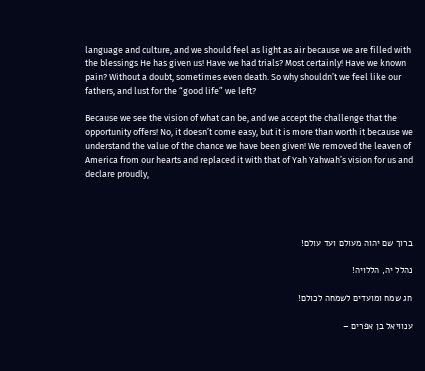language and culture, and we should feel as light as air because we are filled with the blessings He has given us! Have we had trials? Most certainly! Have we known pain? Without a doubt, sometimes even death. So why shouldn’t we feel like our fathers, and lust for the “good life” we left?

Because we see the vision of what can be, and we accept the challenge that the opportunity offers! No, it doesn’t come easy, but it is more than worth it because we understand the value of the chance we have been given! We removed the leaven of America from our hearts and replaced it with that of Yah Yahwah’s vision for us and declare proudly,




ברוך שם יהוה מעולם ועד עולם!

נהלל יה, הללויה!

חג שמח ומועדים לשמחה לכולם!

ענוויאל בן אפרים –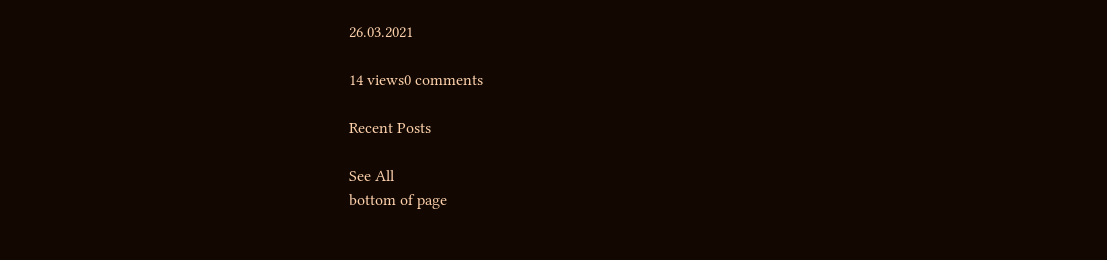26.03.2021

14 views0 comments

Recent Posts

See All
bottom of page